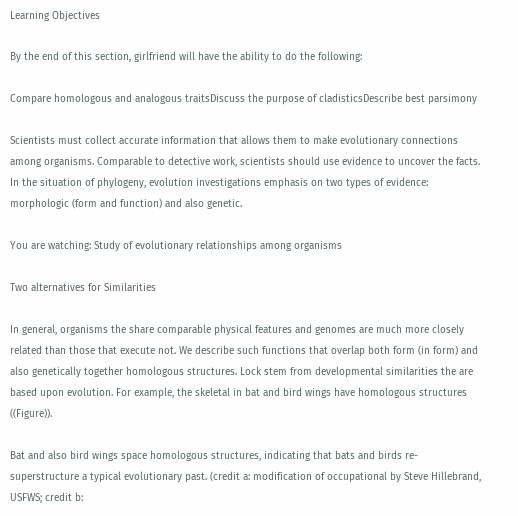Learning Objectives

By the end of this section, girlfriend will have the ability to do the following:

Compare homologous and analogous traitsDiscuss the purpose of cladisticsDescribe best parsimony

Scientists must collect accurate information that allows them to make evolutionary connections among organisms. Comparable to detective work, scientists should use evidence to uncover the facts. In the situation of phylogeny, evolution investigations emphasis on two types of evidence: morphologic (form and function) and also genetic.

You are watching: Study of evolutionary relationships among organisms

Two alternatives for Similarities

In general, organisms the share comparable physical features and genomes are much more closely related than those that execute not. We describe such functions that overlap both form (in form) and also genetically together homologous structures. Lock stem from developmental similarities the are based upon evolution. For example, the skeletal in bat and bird wings have homologous structures ((Figure)).

Bat and also bird wings space homologous structures, indicating that bats and birds re-superstructure a typical evolutionary past. (credit a: modification of occupational by Steve Hillebrand, USFWS; credit b: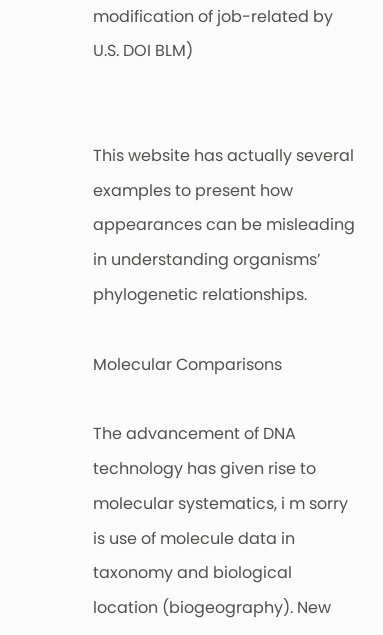modification of job-related by U.S. DOI BLM)


This website has actually several examples to present how appearances can be misleading in understanding organisms’ phylogenetic relationships.

Molecular Comparisons

The advancement of DNA technology has given rise to molecular systematics, i m sorry is use of molecule data in taxonomy and biological location (biogeography). New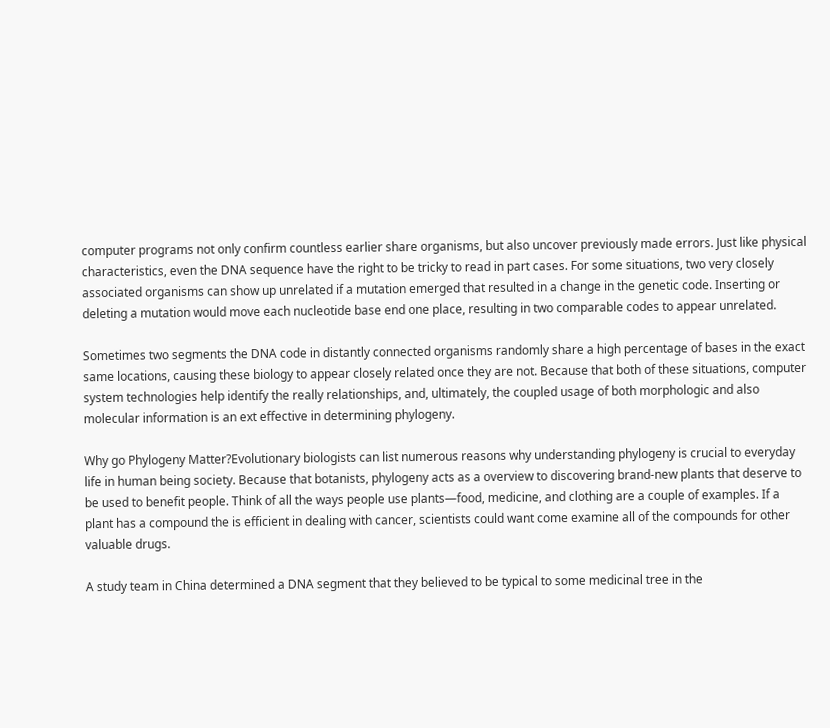computer programs not only confirm countless earlier share organisms, but also uncover previously made errors. Just like physical characteristics, even the DNA sequence have the right to be tricky to read in part cases. For some situations, two very closely associated organisms can show up unrelated if a mutation emerged that resulted in a change in the genetic code. Inserting or deleting a mutation would move each nucleotide base end one place, resulting in two comparable codes to appear unrelated.

Sometimes two segments the DNA code in distantly connected organisms randomly share a high percentage of bases in the exact same locations, causing these biology to appear closely related once they are not. Because that both of these situations, computer system technologies help identify the really relationships, and, ultimately, the coupled usage of both morphologic and also molecular information is an ext effective in determining phylogeny.

Why go Phylogeny Matter?Evolutionary biologists can list numerous reasons why understanding phylogeny is crucial to everyday life in human being society. Because that botanists, phylogeny acts as a overview to discovering brand-new plants that deserve to be used to benefit people. Think of all the ways people use plants—food, medicine, and clothing are a couple of examples. If a plant has a compound the is efficient in dealing with cancer, scientists could want come examine all of the compounds for other valuable drugs.

A study team in China determined a DNA segment that they believed to be typical to some medicinal tree in the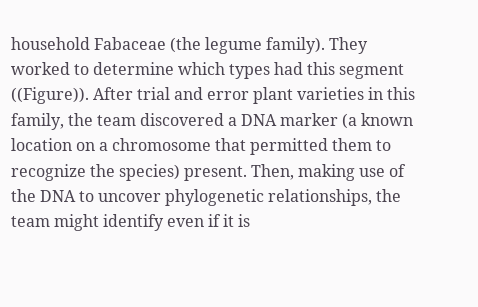household Fabaceae (the legume family). They worked to determine which types had this segment ((Figure)). After trial and error plant varieties in this family, the team discovered a DNA marker (a known location on a chromosome that permitted them to recognize the species) present. Then, making use of the DNA to uncover phylogenetic relationships, the team might identify even if it is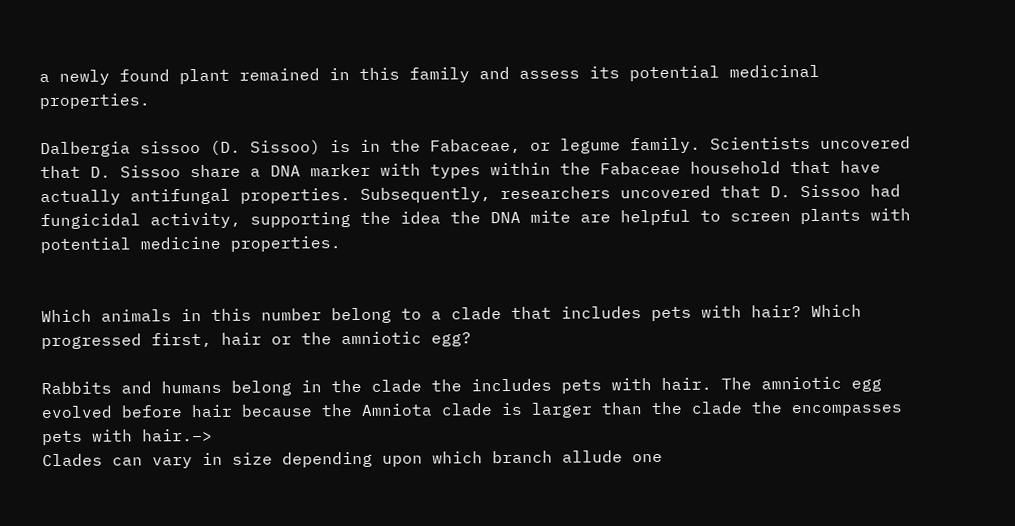a newly found plant remained in this family and assess its potential medicinal properties.

Dalbergia sissoo (D. Sissoo) is in the Fabaceae, or legume family. Scientists uncovered that D. Sissoo share a DNA marker with types within the Fabaceae household that have actually antifungal properties. Subsequently, researchers uncovered that D. Sissoo had fungicidal activity, supporting the idea the DNA mite are helpful to screen plants with potential medicine properties.


Which animals in this number belong to a clade that includes pets with hair? Which progressed first, hair or the amniotic egg?

Rabbits and humans belong in the clade the includes pets with hair. The amniotic egg evolved before hair because the Amniota clade is larger than the clade the encompasses pets with hair.–>
Clades can vary in size depending upon which branch allude one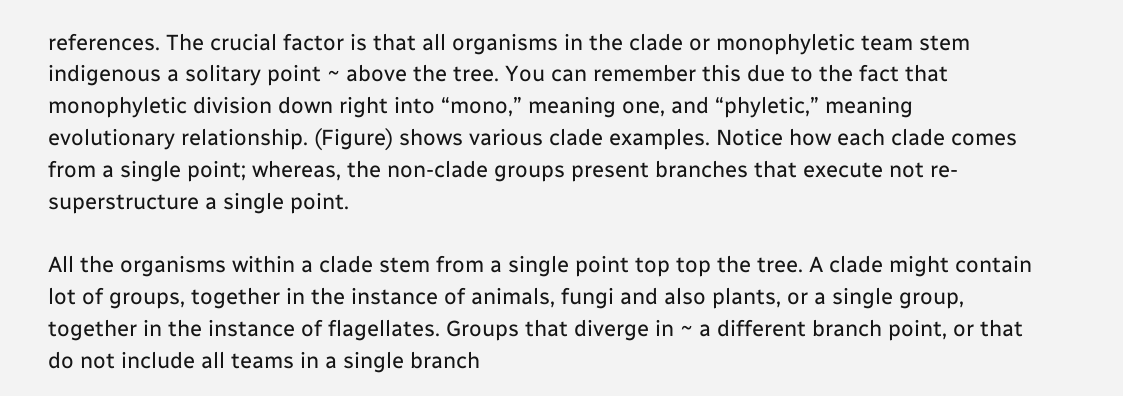references. The crucial factor is that all organisms in the clade or monophyletic team stem indigenous a solitary point ~ above the tree. You can remember this due to the fact that monophyletic division down right into “mono,” meaning one, and “phyletic,” meaning evolutionary relationship. (Figure) shows various clade examples. Notice how each clade comes from a single point; whereas, the non-clade groups present branches that execute not re-superstructure a single point.

All the organisms within a clade stem from a single point top top the tree. A clade might contain lot of groups, together in the instance of animals, fungi and also plants, or a single group, together in the instance of flagellates. Groups that diverge in ~ a different branch point, or that do not include all teams in a single branch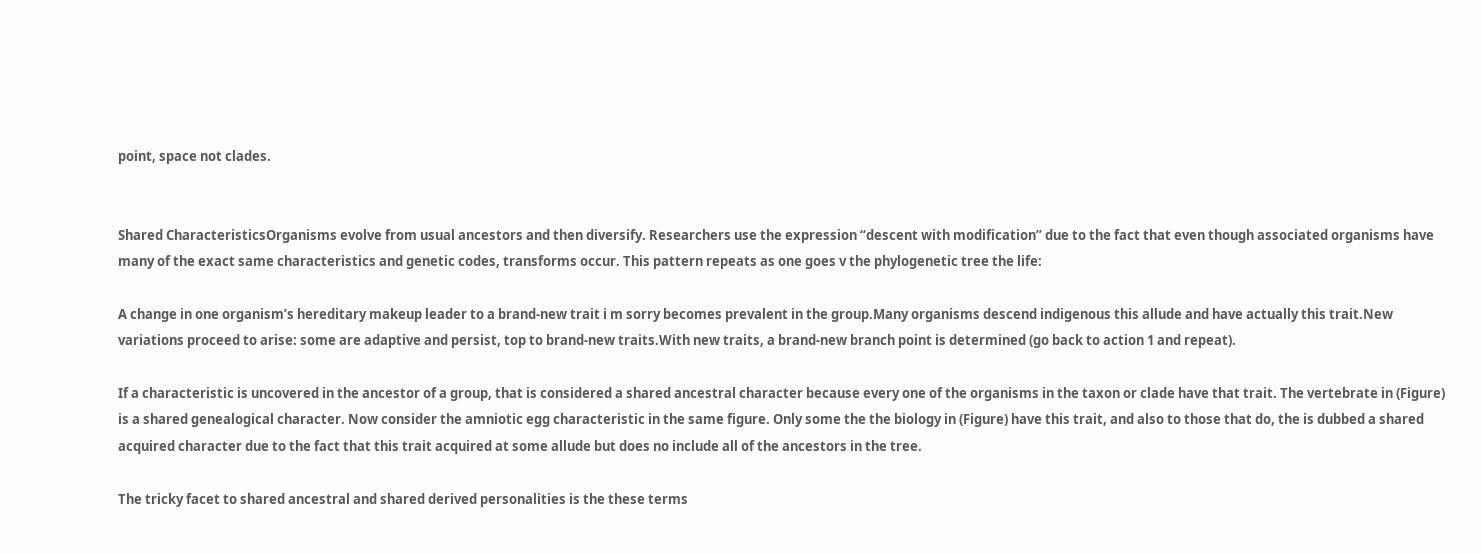point, space not clades.


Shared CharacteristicsOrganisms evolve from usual ancestors and then diversify. Researchers use the expression “descent with modification” due to the fact that even though associated organisms have many of the exact same characteristics and genetic codes, transforms occur. This pattern repeats as one goes v the phylogenetic tree the life:

A change in one organism’s hereditary makeup leader to a brand-new trait i m sorry becomes prevalent in the group.Many organisms descend indigenous this allude and have actually this trait.New variations proceed to arise: some are adaptive and persist, top to brand-new traits.With new traits, a brand-new branch point is determined (go back to action 1 and repeat).

If a characteristic is uncovered in the ancestor of a group, that is considered a shared ancestral character because every one of the organisms in the taxon or clade have that trait. The vertebrate in (Figure) is a shared genealogical character. Now consider the amniotic egg characteristic in the same figure. Only some the the biology in (Figure) have this trait, and also to those that do, the is dubbed a shared acquired character due to the fact that this trait acquired at some allude but does no include all of the ancestors in the tree.

The tricky facet to shared ancestral and shared derived personalities is the these terms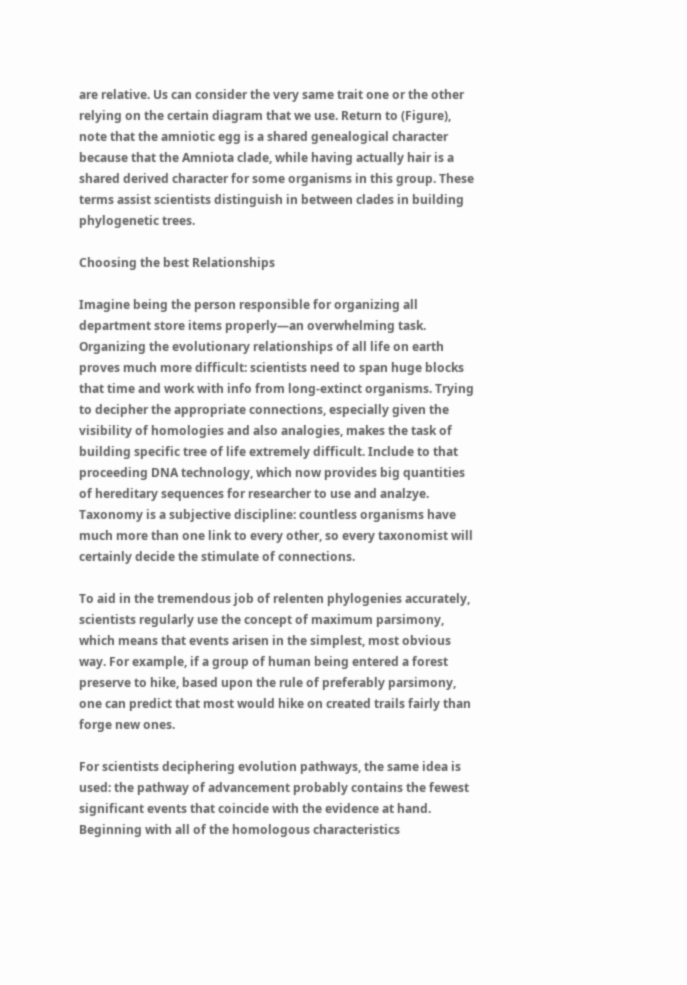are relative. Us can consider the very same trait one or the other relying on the certain diagram that we use. Return to (Figure), note that the amniotic egg is a shared genealogical character because that the Amniota clade, while having actually hair is a shared derived character for some organisms in this group. These terms assist scientists distinguish in between clades in building phylogenetic trees.

Choosing the best Relationships

Imagine being the person responsible for organizing all department store items properly—an overwhelming task. Organizing the evolutionary relationships of all life on earth proves much more difficult: scientists need to span huge blocks that time and work with info from long-extinct organisms. Trying to decipher the appropriate connections, especially given the visibility of homologies and also analogies, makes the task of building specific tree of life extremely difficult. Include to that proceeding DNA technology, which now provides big quantities of hereditary sequences for researcher to use and analzye. Taxonomy is a subjective discipline: countless organisms have much more than one link to every other, so every taxonomist will certainly decide the stimulate of connections.

To aid in the tremendous job of relenten phylogenies accurately, scientists regularly use the concept of maximum parsimony, which means that events arisen in the simplest, most obvious way. For example, if a group of human being entered a forest preserve to hike, based upon the rule of preferably parsimony, one can predict that most would hike on created trails fairly than forge new ones.

For scientists deciphering evolution pathways, the same idea is used: the pathway of advancement probably contains the fewest significant events that coincide with the evidence at hand. Beginning with all of the homologous characteristics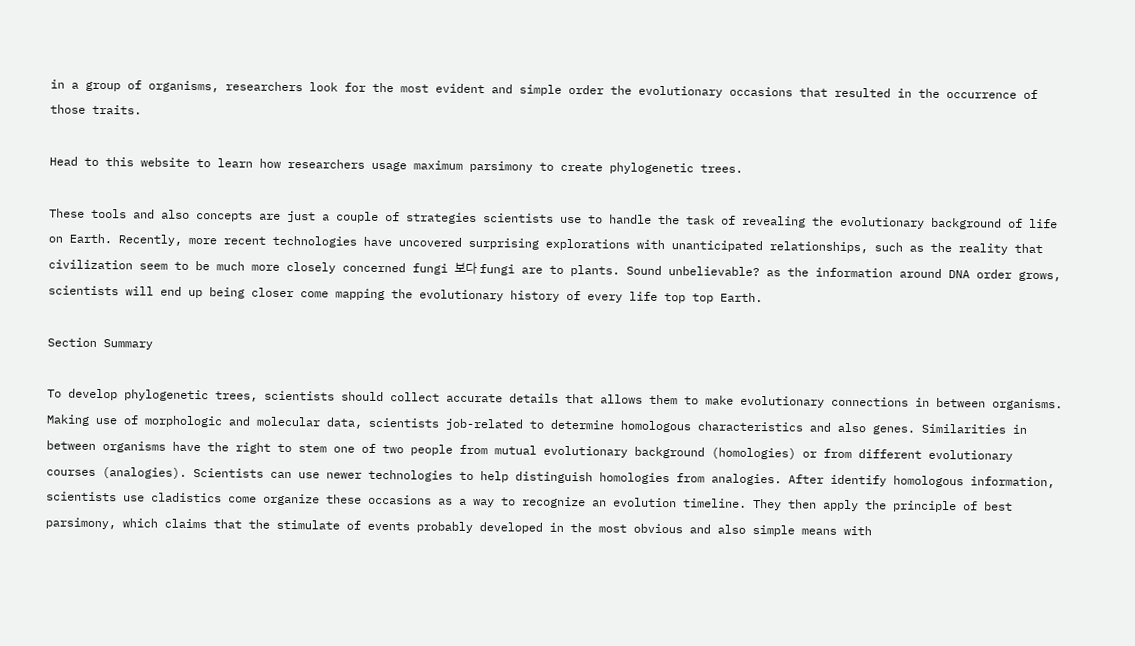in a group of organisms, researchers look for the most evident and simple order the evolutionary occasions that resulted in the occurrence of those traits.

Head to this website to learn how researchers usage maximum parsimony to create phylogenetic trees.

These tools and also concepts are just a couple of strategies scientists use to handle the task of revealing the evolutionary background of life on Earth. Recently, more recent technologies have uncovered surprising explorations with unanticipated relationships, such as the reality that civilization seem to be much more closely concerned fungi 보다 fungi are to plants. Sound unbelievable? as the information around DNA order grows, scientists will end up being closer come mapping the evolutionary history of every life top top Earth.

Section Summary

To develop phylogenetic trees, scientists should collect accurate details that allows them to make evolutionary connections in between organisms. Making use of morphologic and molecular data, scientists job-related to determine homologous characteristics and also genes. Similarities in between organisms have the right to stem one of two people from mutual evolutionary background (homologies) or from different evolutionary courses (analogies). Scientists can use newer technologies to help distinguish homologies from analogies. After identify homologous information, scientists use cladistics come organize these occasions as a way to recognize an evolution timeline. They then apply the principle of best parsimony, which claims that the stimulate of events probably developed in the most obvious and also simple means with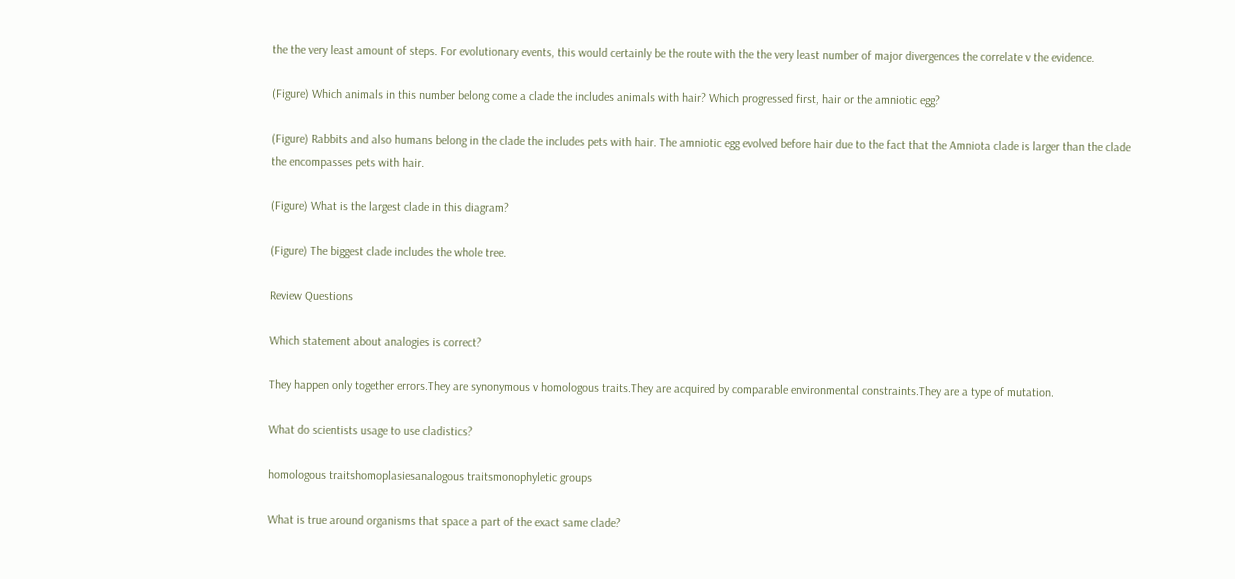the the very least amount of steps. For evolutionary events, this would certainly be the route with the the very least number of major divergences the correlate v the evidence.

(Figure) Which animals in this number belong come a clade the includes animals with hair? Which progressed first, hair or the amniotic egg?

(Figure) Rabbits and also humans belong in the clade the includes pets with hair. The amniotic egg evolved before hair due to the fact that the Amniota clade is larger than the clade the encompasses pets with hair.

(Figure) What is the largest clade in this diagram?

(Figure) The biggest clade includes the whole tree.

Review Questions

Which statement about analogies is correct?

They happen only together errors.They are synonymous v homologous traits.They are acquired by comparable environmental constraints.They are a type of mutation.

What do scientists usage to use cladistics?

homologous traitshomoplasiesanalogous traitsmonophyletic groups

What is true around organisms that space a part of the exact same clade?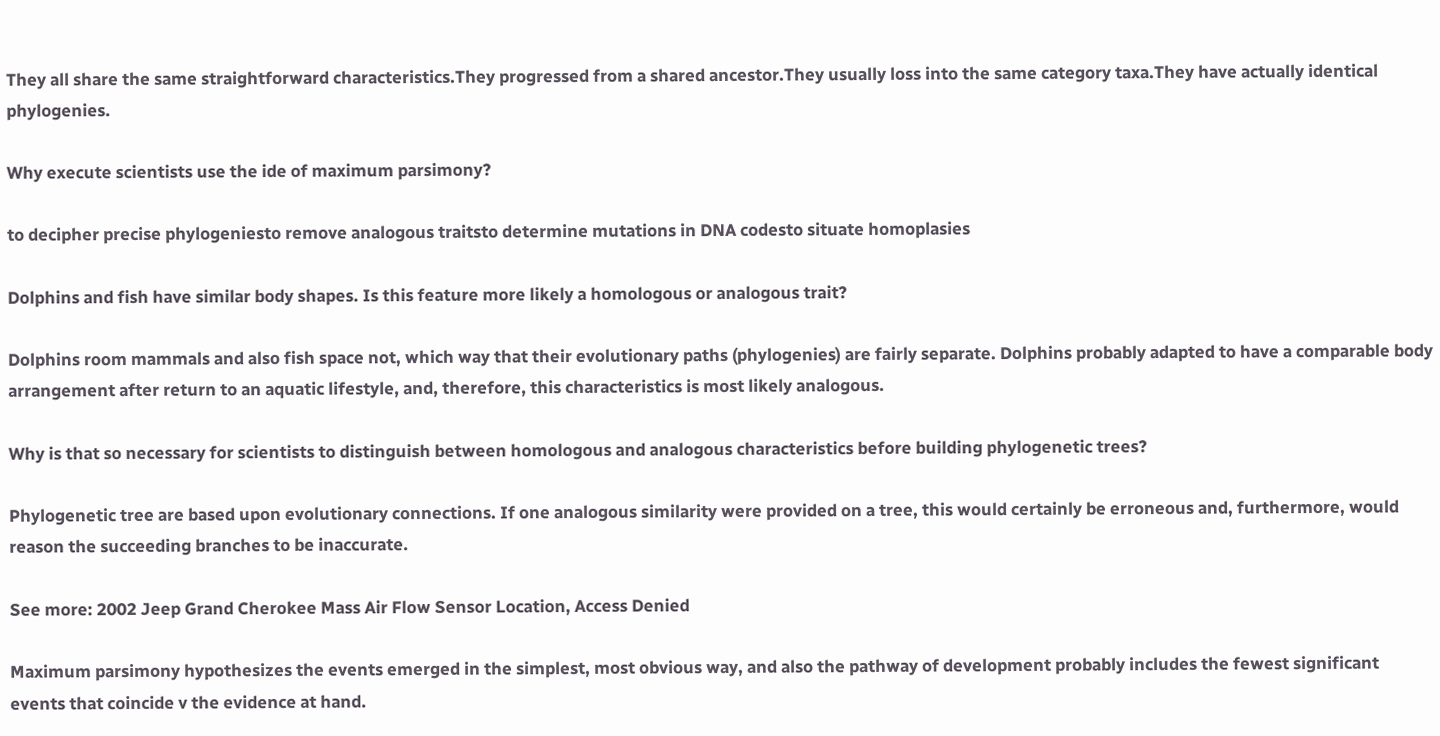They all share the same straightforward characteristics.They progressed from a shared ancestor.They usually loss into the same category taxa.They have actually identical phylogenies.

Why execute scientists use the ide of maximum parsimony?

to decipher precise phylogeniesto remove analogous traitsto determine mutations in DNA codesto situate homoplasies

Dolphins and fish have similar body shapes. Is this feature more likely a homologous or analogous trait?

Dolphins room mammals and also fish space not, which way that their evolutionary paths (phylogenies) are fairly separate. Dolphins probably adapted to have a comparable body arrangement after return to an aquatic lifestyle, and, therefore, this characteristics is most likely analogous.

Why is that so necessary for scientists to distinguish between homologous and analogous characteristics before building phylogenetic trees?

Phylogenetic tree are based upon evolutionary connections. If one analogous similarity were provided on a tree, this would certainly be erroneous and, furthermore, would reason the succeeding branches to be inaccurate.

See more: 2002 Jeep Grand Cherokee Mass Air Flow Sensor Location, Access Denied

Maximum parsimony hypothesizes the events emerged in the simplest, most obvious way, and also the pathway of development probably includes the fewest significant events that coincide v the evidence at hand.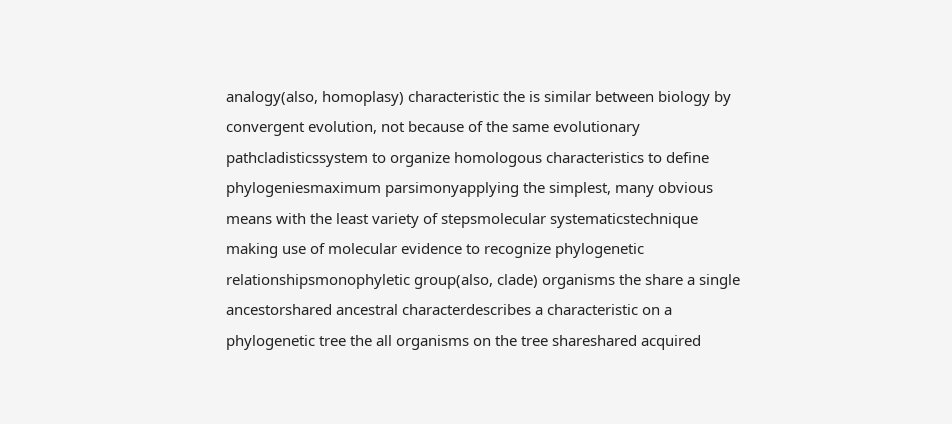analogy(also, homoplasy) characteristic the is similar between biology by convergent evolution, not because of the same evolutionary pathcladisticssystem to organize homologous characteristics to define phylogeniesmaximum parsimonyapplying the simplest, many obvious means with the least variety of stepsmolecular systematicstechnique making use of molecular evidence to recognize phylogenetic relationshipsmonophyletic group(also, clade) organisms the share a single ancestorshared ancestral characterdescribes a characteristic on a phylogenetic tree the all organisms on the tree shareshared acquired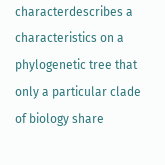characterdescribes a characteristics on a phylogenetic tree that only a particular clade of biology share